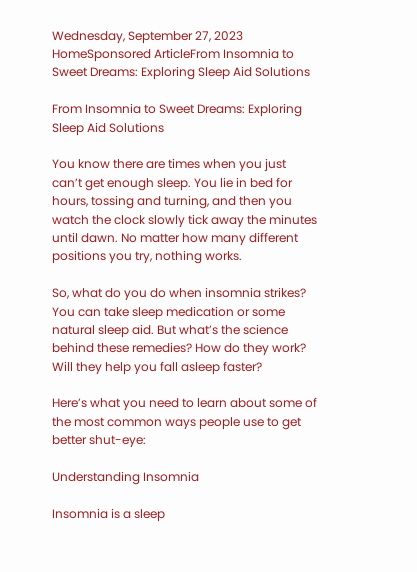Wednesday, September 27, 2023
HomeSponsored ArticleFrom Insomnia to Sweet Dreams: Exploring Sleep Aid Solutions

From Insomnia to Sweet Dreams: Exploring Sleep Aid Solutions

You know there are times when you just can’t get enough sleep. You lie in bed for hours, tossing and turning, and then you watch the clock slowly tick away the minutes until dawn. No matter how many different positions you try, nothing works.

So, what do you do when insomnia strikes? You can take sleep medication or some natural sleep aid. But what’s the science behind these remedies? How do they work? Will they help you fall asleep faster?

Here’s what you need to learn about some of the most common ways people use to get better shut-eye:

Understanding Insomnia

Insomnia is a sleep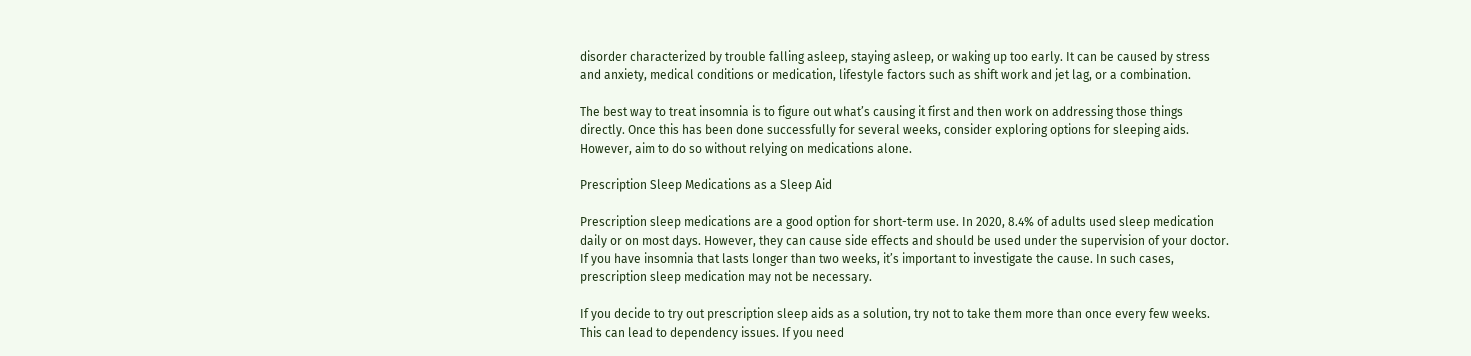disorder characterized by trouble falling asleep, staying asleep, or waking up too early. It can be caused by stress and anxiety, medical conditions or medication, lifestyle factors such as shift work and jet lag, or a combination.

The best way to treat insomnia is to figure out what’s causing it first and then work on addressing those things directly. Once this has been done successfully for several weeks, consider exploring options for sleeping aids. However, aim to do so without relying on medications alone.

Prescription Sleep Medications as a Sleep Aid

Prescription sleep medications are a good option for short-term use. In 2020, 8.4% of adults used sleep medication daily or on most days. However, they can cause side effects and should be used under the supervision of your doctor. If you have insomnia that lasts longer than two weeks, it’s important to investigate the cause. In such cases, prescription sleep medication may not be necessary.

If you decide to try out prescription sleep aids as a solution, try not to take them more than once every few weeks. This can lead to dependency issues. If you need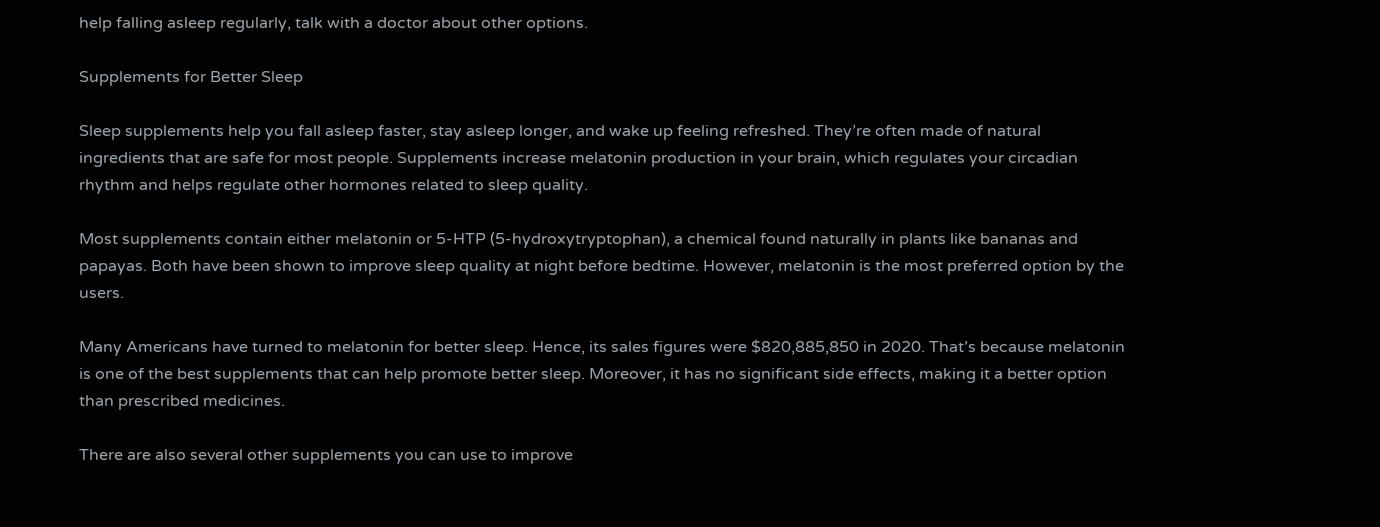help falling asleep regularly, talk with a doctor about other options.

Supplements for Better Sleep

Sleep supplements help you fall asleep faster, stay asleep longer, and wake up feeling refreshed. They’re often made of natural ingredients that are safe for most people. Supplements increase melatonin production in your brain, which regulates your circadian rhythm and helps regulate other hormones related to sleep quality.

Most supplements contain either melatonin or 5-HTP (5-hydroxytryptophan), a chemical found naturally in plants like bananas and papayas. Both have been shown to improve sleep quality at night before bedtime. However, melatonin is the most preferred option by the users.

Many Americans have turned to melatonin for better sleep. Hence, its sales figures were $820,885,850 in 2020. That’s because melatonin is one of the best supplements that can help promote better sleep. Moreover, it has no significant side effects, making it a better option than prescribed medicines.

There are also several other supplements you can use to improve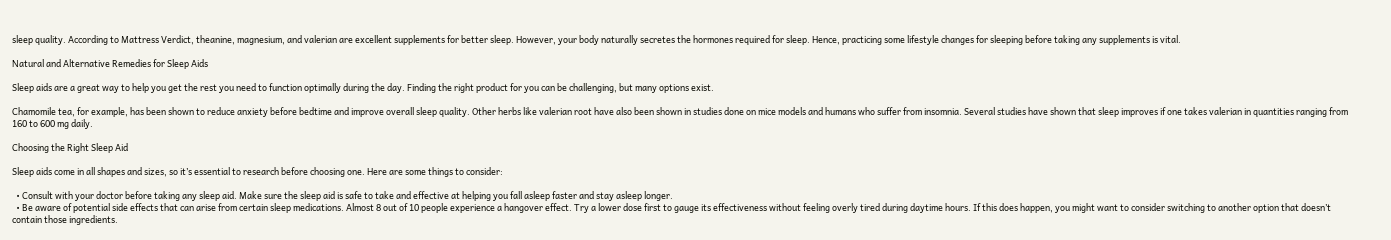sleep quality. According to Mattress Verdict, theanine, magnesium, and valerian are excellent supplements for better sleep. However, your body naturally secretes the hormones required for sleep. Hence, practicing some lifestyle changes for sleeping before taking any supplements is vital.

Natural and Alternative Remedies for Sleep Aids

Sleep aids are a great way to help you get the rest you need to function optimally during the day. Finding the right product for you can be challenging, but many options exist.

Chamomile tea, for example, has been shown to reduce anxiety before bedtime and improve overall sleep quality. Other herbs like valerian root have also been shown in studies done on mice models and humans who suffer from insomnia. Several studies have shown that sleep improves if one takes valerian in quantities ranging from 160 to 600 mg daily.

Choosing the Right Sleep Aid

Sleep aids come in all shapes and sizes, so it’s essential to research before choosing one. Here are some things to consider:

  • Consult with your doctor before taking any sleep aid. Make sure the sleep aid is safe to take and effective at helping you fall asleep faster and stay asleep longer.
  • Be aware of potential side effects that can arise from certain sleep medications. Almost 8 out of 10 people experience a hangover effect. Try a lower dose first to gauge its effectiveness without feeling overly tired during daytime hours. If this does happen, you might want to consider switching to another option that doesn’t contain those ingredients.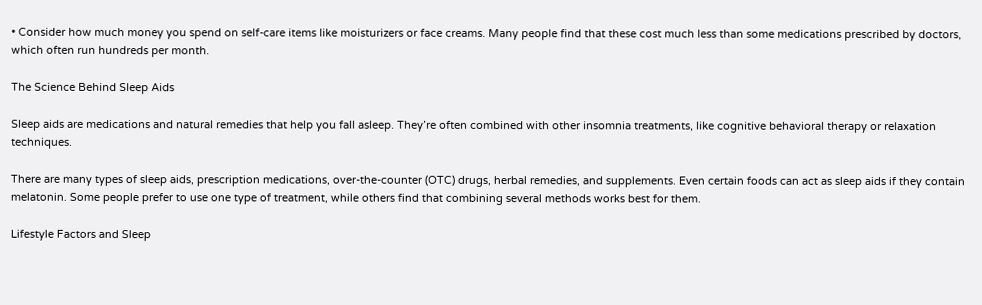• Consider how much money you spend on self-care items like moisturizers or face creams. Many people find that these cost much less than some medications prescribed by doctors, which often run hundreds per month.

The Science Behind Sleep Aids

Sleep aids are medications and natural remedies that help you fall asleep. They’re often combined with other insomnia treatments, like cognitive behavioral therapy or relaxation techniques.

There are many types of sleep aids, prescription medications, over-the-counter (OTC) drugs, herbal remedies, and supplements. Even certain foods can act as sleep aids if they contain melatonin. Some people prefer to use one type of treatment, while others find that combining several methods works best for them.

Lifestyle Factors and Sleep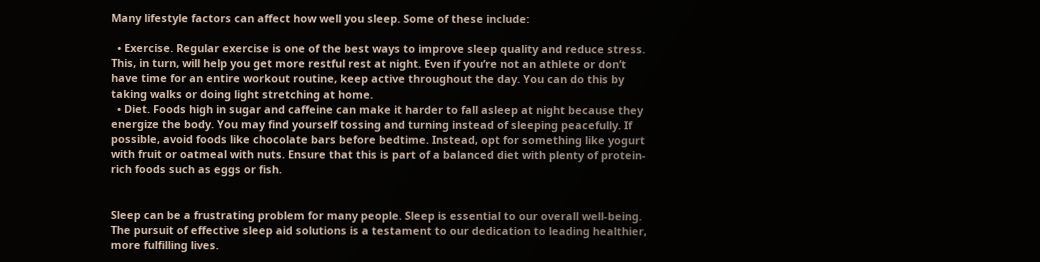Many lifestyle factors can affect how well you sleep. Some of these include:

  • Exercise. Regular exercise is one of the best ways to improve sleep quality and reduce stress. This, in turn, will help you get more restful rest at night. Even if you’re not an athlete or don’t have time for an entire workout routine, keep active throughout the day. You can do this by taking walks or doing light stretching at home.
  • Diet. Foods high in sugar and caffeine can make it harder to fall asleep at night because they energize the body. You may find yourself tossing and turning instead of sleeping peacefully. If possible, avoid foods like chocolate bars before bedtime. Instead, opt for something like yogurt with fruit or oatmeal with nuts. Ensure that this is part of a balanced diet with plenty of protein-rich foods such as eggs or fish.


Sleep can be a frustrating problem for many people. Sleep is essential to our overall well-being. The pursuit of effective sleep aid solutions is a testament to our dedication to leading healthier, more fulfilling lives.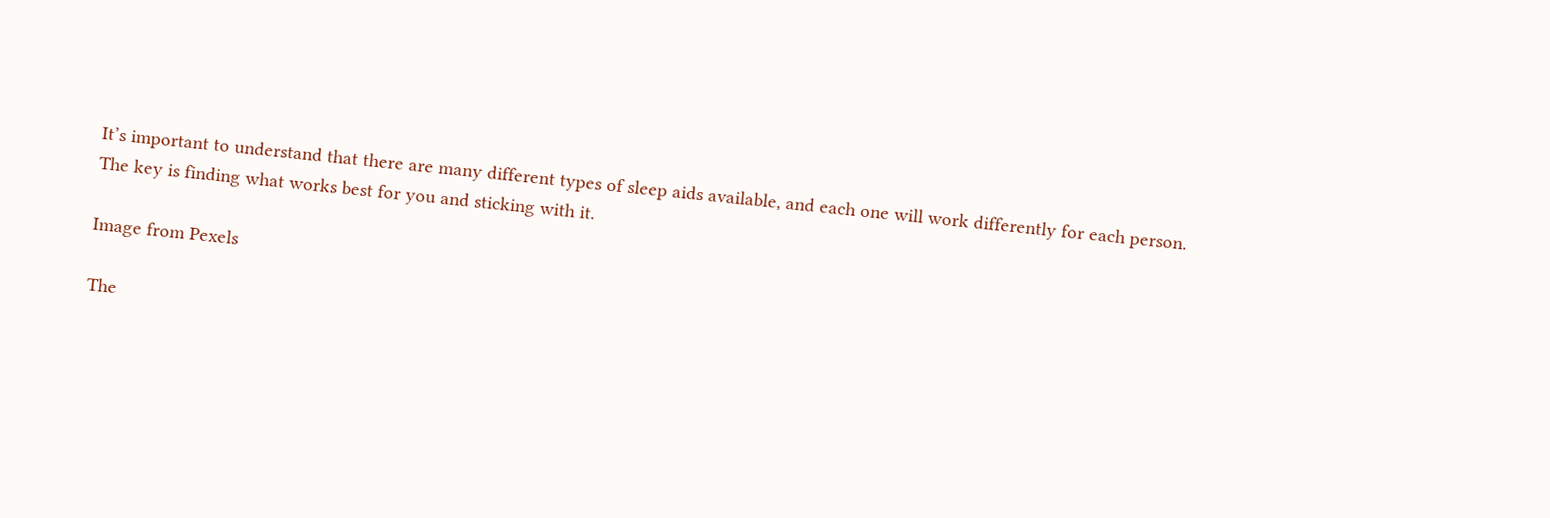It’s important to understand that there are many different types of sleep aids available, and each one will work differently for each person. The key is finding what works best for you and sticking with it.

Image from Pexels

The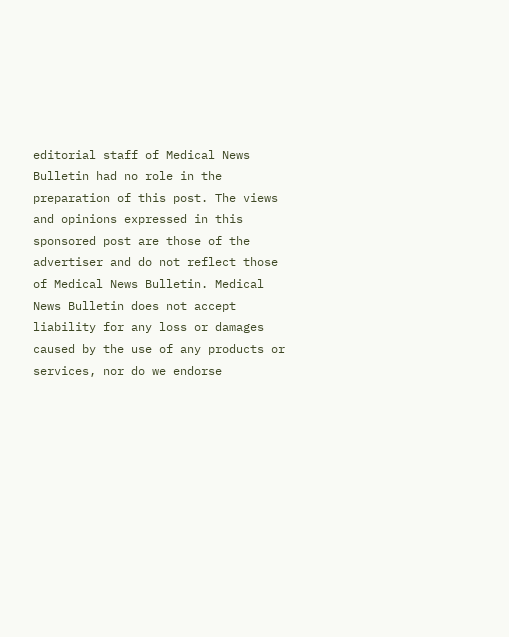editorial staff of Medical News Bulletin had no role in the preparation of this post. The views and opinions expressed in this sponsored post are those of the advertiser and do not reflect those of Medical News Bulletin. Medical News Bulletin does not accept liability for any loss or damages caused by the use of any products or services, nor do we endorse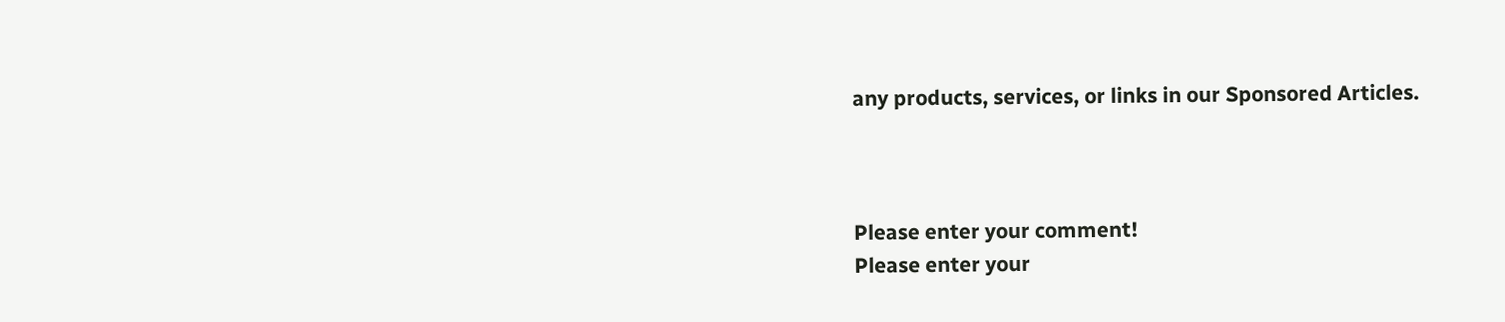any products, services, or links in our Sponsored Articles.



Please enter your comment!
Please enter your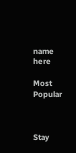name here

Most Popular



Stay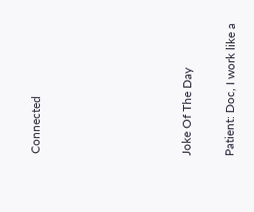Connected






Joke Of The Day

Patient: Doc, I work like a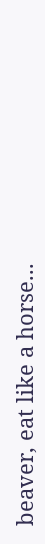beaver, eat like a horse...